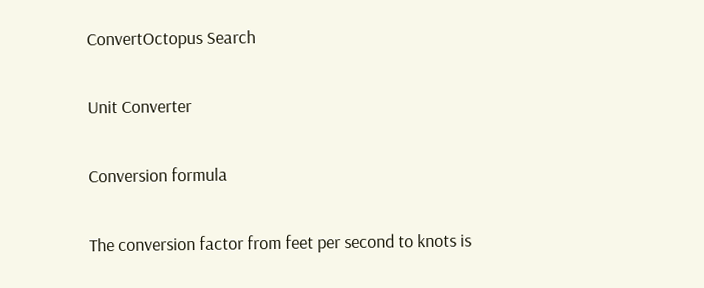ConvertOctopus Search

Unit Converter

Conversion formula

The conversion factor from feet per second to knots is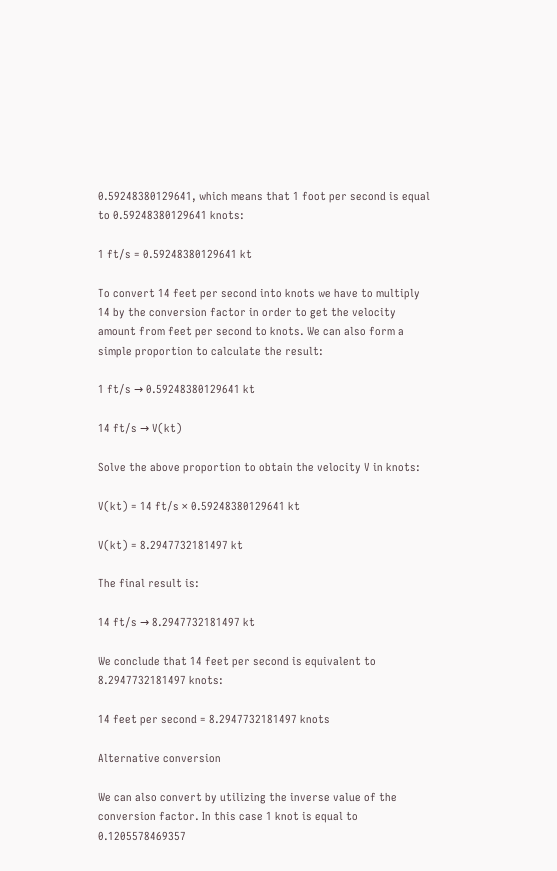0.59248380129641, which means that 1 foot per second is equal to 0.59248380129641 knots:

1 ft/s = 0.59248380129641 kt

To convert 14 feet per second into knots we have to multiply 14 by the conversion factor in order to get the velocity amount from feet per second to knots. We can also form a simple proportion to calculate the result:

1 ft/s → 0.59248380129641 kt

14 ft/s → V(kt)

Solve the above proportion to obtain the velocity V in knots:

V(kt) = 14 ft/s × 0.59248380129641 kt

V(kt) = 8.2947732181497 kt

The final result is:

14 ft/s → 8.2947732181497 kt

We conclude that 14 feet per second is equivalent to 8.2947732181497 knots:

14 feet per second = 8.2947732181497 knots

Alternative conversion

We can also convert by utilizing the inverse value of the conversion factor. In this case 1 knot is equal to 0.1205578469357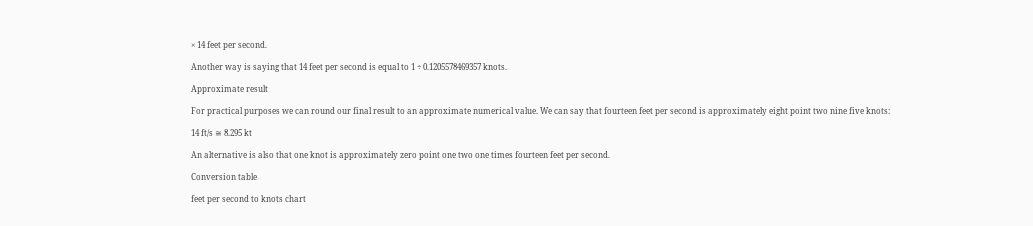× 14 feet per second.

Another way is saying that 14 feet per second is equal to 1 ÷ 0.1205578469357 knots.

Approximate result

For practical purposes we can round our final result to an approximate numerical value. We can say that fourteen feet per second is approximately eight point two nine five knots:

14 ft/s ≅ 8.295 kt

An alternative is also that one knot is approximately zero point one two one times fourteen feet per second.

Conversion table

feet per second to knots chart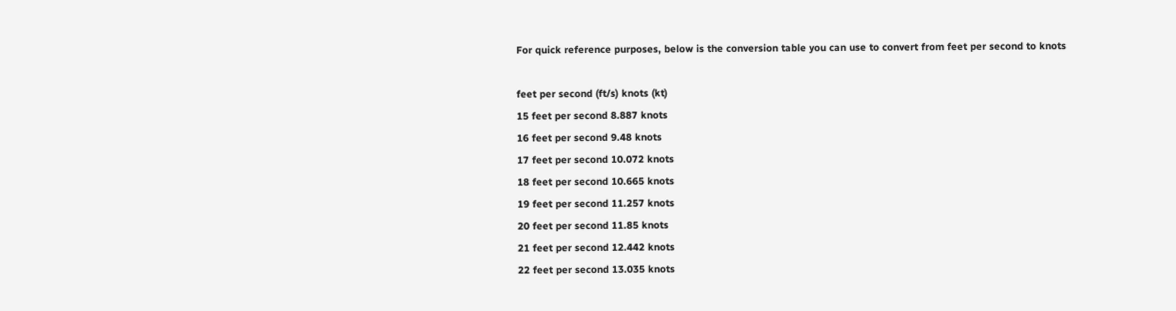For quick reference purposes, below is the conversion table you can use to convert from feet per second to knots

feet per second (ft/s) knots (kt)
15 feet per second 8.887 knots
16 feet per second 9.48 knots
17 feet per second 10.072 knots
18 feet per second 10.665 knots
19 feet per second 11.257 knots
20 feet per second 11.85 knots
21 feet per second 12.442 knots
22 feet per second 13.035 knots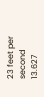23 feet per second 13.627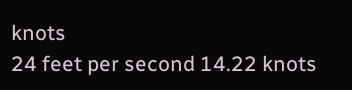knots
24 feet per second 14.22 knots